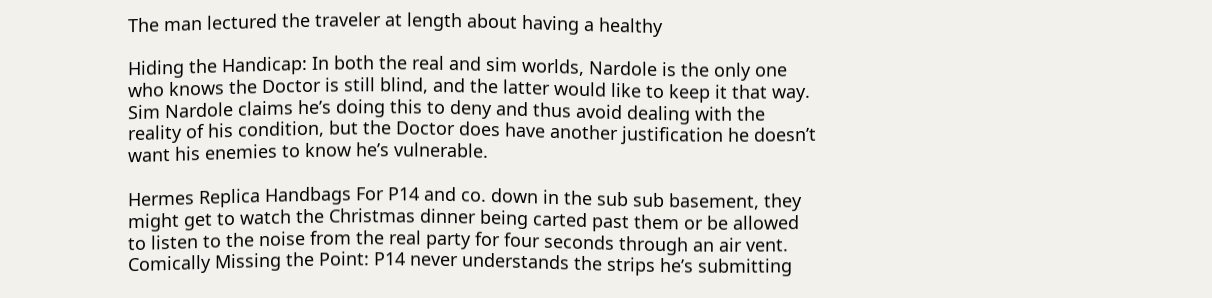The man lectured the traveler at length about having a healthy

Hiding the Handicap: In both the real and sim worlds, Nardole is the only one who knows the Doctor is still blind, and the latter would like to keep it that way. Sim Nardole claims he’s doing this to deny and thus avoid dealing with the reality of his condition, but the Doctor does have another justification he doesn’t want his enemies to know he’s vulnerable.

Hermes Replica Handbags For P14 and co. down in the sub sub basement, they might get to watch the Christmas dinner being carted past them or be allowed to listen to the noise from the real party for four seconds through an air vent. Comically Missing the Point: P14 never understands the strips he’s submitting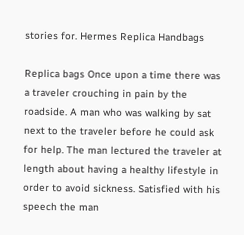stories for. Hermes Replica Handbags

Replica bags Once upon a time there was a traveler crouching in pain by the roadside. A man who was walking by sat next to the traveler before he could ask for help. The man lectured the traveler at length about having a healthy lifestyle in order to avoid sickness. Satisfied with his speech the man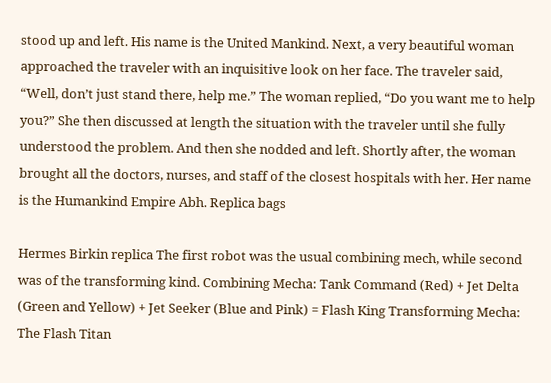stood up and left. His name is the United Mankind. Next, a very beautiful woman approached the traveler with an inquisitive look on her face. The traveler said, “Well, don’t just stand there, help me.” The woman replied, “Do you want me to help you?” She then discussed at length the situation with the traveler until she fully understood the problem. And then she nodded and left. Shortly after, the woman brought all the doctors, nurses, and staff of the closest hospitals with her. Her name is the Humankind Empire Abh. Replica bags

Hermes Birkin replica The first robot was the usual combining mech, while second was of the transforming kind. Combining Mecha: Tank Command (Red) + Jet Delta (Green and Yellow) + Jet Seeker (Blue and Pink) = Flash King Transforming Mecha: The Flash Titan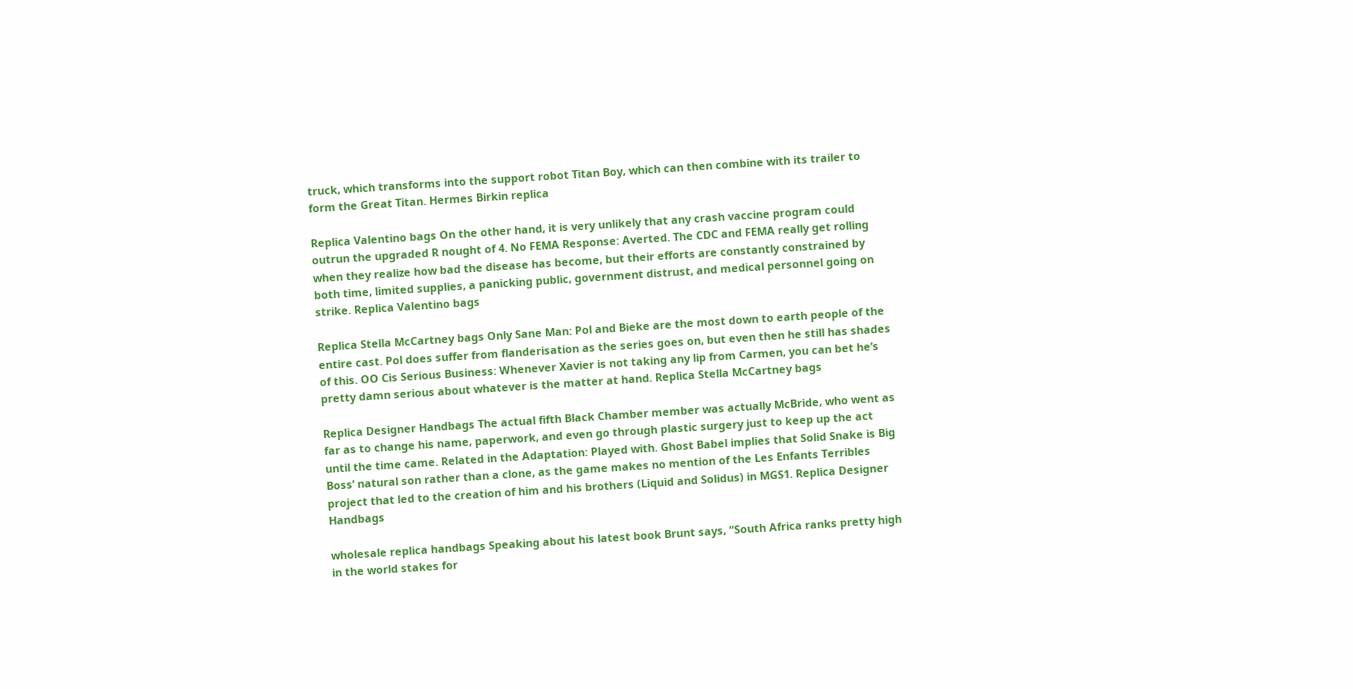truck, which transforms into the support robot Titan Boy, which can then combine with its trailer to form the Great Titan. Hermes Birkin replica

Replica Valentino bags On the other hand, it is very unlikely that any crash vaccine program could outrun the upgraded R nought of 4. No FEMA Response: Averted. The CDC and FEMA really get rolling when they realize how bad the disease has become, but their efforts are constantly constrained by both time, limited supplies, a panicking public, government distrust, and medical personnel going on strike. Replica Valentino bags

Replica Stella McCartney bags Only Sane Man: Pol and Bieke are the most down to earth people of the entire cast. Pol does suffer from flanderisation as the series goes on, but even then he still has shades of this. OO Cis Serious Business: Whenever Xavier is not taking any lip from Carmen, you can bet he’s pretty damn serious about whatever is the matter at hand. Replica Stella McCartney bags

Replica Designer Handbags The actual fifth Black Chamber member was actually McBride, who went as far as to change his name, paperwork, and even go through plastic surgery just to keep up the act until the time came. Related in the Adaptation: Played with. Ghost Babel implies that Solid Snake is Big Boss’ natural son rather than a clone, as the game makes no mention of the Les Enfants Terribles project that led to the creation of him and his brothers (Liquid and Solidus) in MGS1. Replica Designer Handbags

wholesale replica handbags Speaking about his latest book Brunt says, “South Africa ranks pretty high in the world stakes for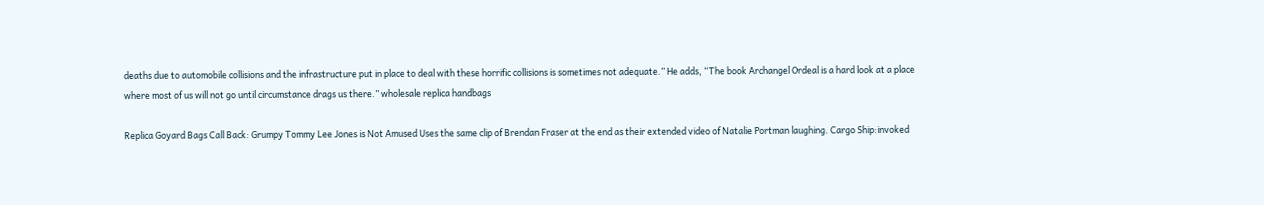deaths due to automobile collisions and the infrastructure put in place to deal with these horrific collisions is sometimes not adequate.” He adds, “The book Archangel Ordeal is a hard look at a place where most of us will not go until circumstance drags us there.” wholesale replica handbags

Replica Goyard Bags Call Back: Grumpy Tommy Lee Jones is Not Amused Uses the same clip of Brendan Fraser at the end as their extended video of Natalie Portman laughing. Cargo Ship:invoked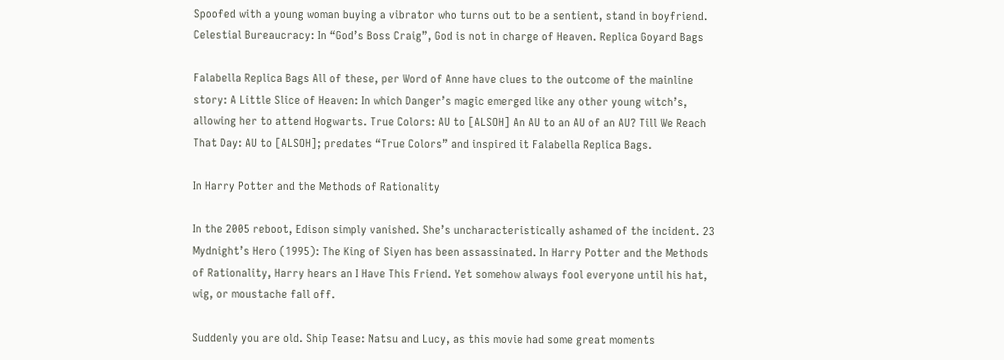Spoofed with a young woman buying a vibrator who turns out to be a sentient, stand in boyfriend. Celestial Bureaucracy: In “God’s Boss Craig”, God is not in charge of Heaven. Replica Goyard Bags

Falabella Replica Bags All of these, per Word of Anne have clues to the outcome of the mainline story: A Little Slice of Heaven: In which Danger’s magic emerged like any other young witch’s, allowing her to attend Hogwarts. True Colors: AU to [ALSOH] An AU to an AU of an AU? Till We Reach That Day: AU to [ALSOH]; predates “True Colors” and inspired it Falabella Replica Bags.

In Harry Potter and the Methods of Rationality

In the 2005 reboot, Edison simply vanished. She’s uncharacteristically ashamed of the incident. 23 Mydnight’s Hero (1995): The King of Siyen has been assassinated. In Harry Potter and the Methods of Rationality, Harry hears an I Have This Friend. Yet somehow always fool everyone until his hat, wig, or moustache fall off.

Suddenly you are old. Ship Tease: Natsu and Lucy, as this movie had some great moments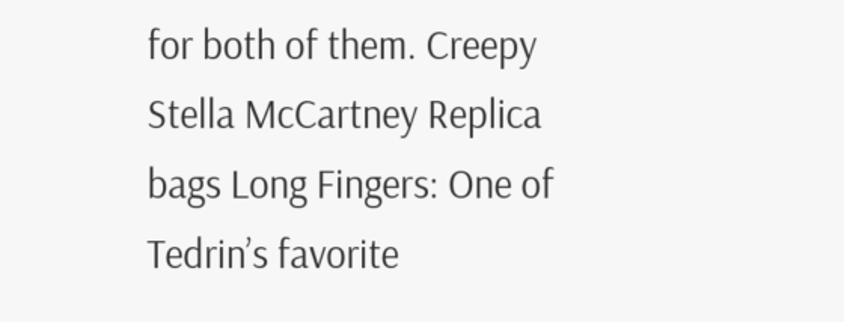for both of them. Creepy Stella McCartney Replica bags Long Fingers: One of Tedrin’s favorite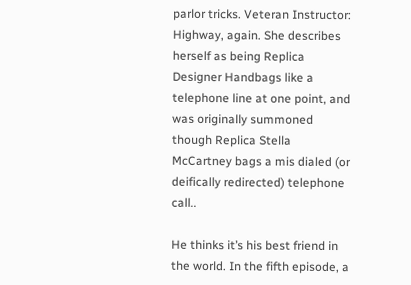parlor tricks. Veteran Instructor: Highway, again. She describes herself as being Replica Designer Handbags like a telephone line at one point, and was originally summoned though Replica Stella McCartney bags a mis dialed (or deifically redirected) telephone call..

He thinks it’s his best friend in the world. In the fifth episode, a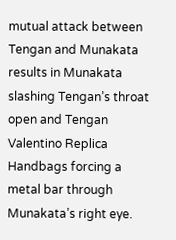mutual attack between Tengan and Munakata results in Munakata slashing Tengan’s throat open and Tengan Valentino Replica Handbags forcing a metal bar through Munakata’s right eye.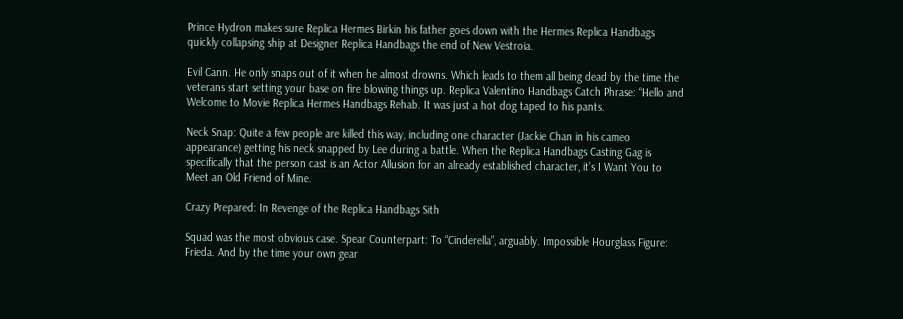Prince Hydron makes sure Replica Hermes Birkin his father goes down with the Hermes Replica Handbags quickly collapsing ship at Designer Replica Handbags the end of New Vestroia.

Evil Cann. He only snaps out of it when he almost drowns. Which leads to them all being dead by the time the veterans start setting your base on fire blowing things up. Replica Valentino Handbags Catch Phrase: “Hello and Welcome to Movie Replica Hermes Handbags Rehab. It was just a hot dog taped to his pants.

Neck Snap: Quite a few people are killed this way, including one character (Jackie Chan in his cameo appearance) getting his neck snapped by Lee during a battle. When the Replica Handbags Casting Gag is specifically that the person cast is an Actor Allusion for an already established character, it’s I Want You to Meet an Old Friend of Mine.

Crazy Prepared: In Revenge of the Replica Handbags Sith

Squad was the most obvious case. Spear Counterpart: To “Cinderella”, arguably. Impossible Hourglass Figure: Frieda. And by the time your own gear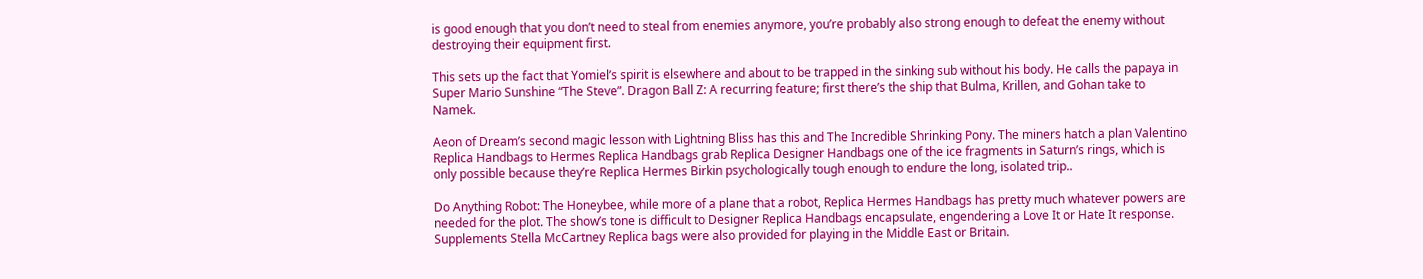is good enough that you don’t need to steal from enemies anymore, you’re probably also strong enough to defeat the enemy without destroying their equipment first.

This sets up the fact that Yomiel’s spirit is elsewhere and about to be trapped in the sinking sub without his body. He calls the papaya in Super Mario Sunshine “The Steve”. Dragon Ball Z: A recurring feature; first there’s the ship that Bulma, Krillen, and Gohan take to Namek.

Aeon of Dream’s second magic lesson with Lightning Bliss has this and The Incredible Shrinking Pony. The miners hatch a plan Valentino Replica Handbags to Hermes Replica Handbags grab Replica Designer Handbags one of the ice fragments in Saturn’s rings, which is only possible because they’re Replica Hermes Birkin psychologically tough enough to endure the long, isolated trip..

Do Anything Robot: The Honeybee, while more of a plane that a robot, Replica Hermes Handbags has pretty much whatever powers are needed for the plot. The show’s tone is difficult to Designer Replica Handbags encapsulate, engendering a Love It or Hate It response. Supplements Stella McCartney Replica bags were also provided for playing in the Middle East or Britain.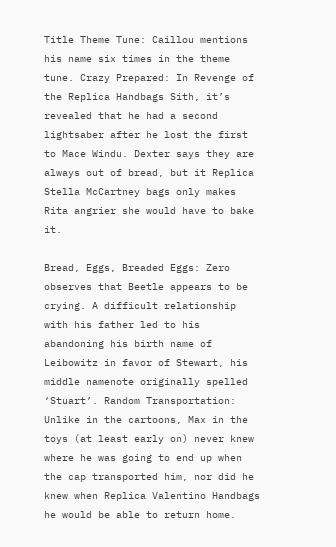Title Theme Tune: Caillou mentions his name six times in the theme tune. Crazy Prepared: In Revenge of the Replica Handbags Sith, it’s revealed that he had a second lightsaber after he lost the first to Mace Windu. Dexter says they are always out of bread, but it Replica Stella McCartney bags only makes Rita angrier she would have to bake it.

Bread, Eggs, Breaded Eggs: Zero observes that Beetle appears to be crying. A difficult relationship with his father led to his abandoning his birth name of Leibowitz in favor of Stewart, his middle namenote originally spelled ‘Stuart’. Random Transportation: Unlike in the cartoons, Max in the toys (at least early on) never knew where he was going to end up when the cap transported him, nor did he knew when Replica Valentino Handbags he would be able to return home.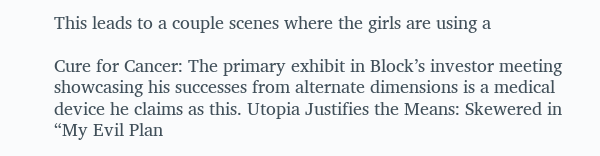This leads to a couple scenes where the girls are using a

Cure for Cancer: The primary exhibit in Block’s investor meeting showcasing his successes from alternate dimensions is a medical device he claims as this. Utopia Justifies the Means: Skewered in “My Evil Plan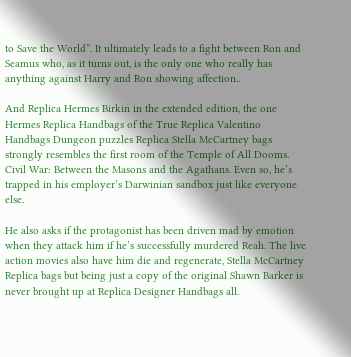to Save the World”. It ultimately leads to a fight between Ron and Seamus who, as it turns out, is the only one who really has anything against Harry and Ron showing affection..

And Replica Hermes Birkin in the extended edition, the one Hermes Replica Handbags of the True Replica Valentino Handbags Dungeon puzzles Replica Stella McCartney bags strongly resembles the first room of the Temple of All Dooms. Civil War: Between the Masons and the Agathans. Even so, he’s trapped in his employer’s Darwinian sandbox just like everyone else.

He also asks if the protagonist has been driven mad by emotion when they attack him if he’s successfully murdered Reah. The live action movies also have him die and regenerate, Stella McCartney Replica bags but being just a copy of the original Shawn Barker is never brought up at Replica Designer Handbags all.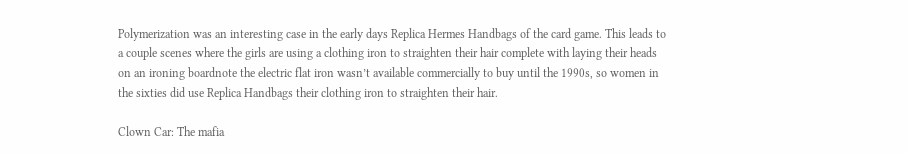Polymerization was an interesting case in the early days Replica Hermes Handbags of the card game. This leads to a couple scenes where the girls are using a clothing iron to straighten their hair complete with laying their heads on an ironing boardnote the electric flat iron wasn’t available commercially to buy until the 1990s, so women in the sixties did use Replica Handbags their clothing iron to straighten their hair.

Clown Car: The mafia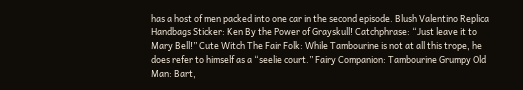has a host of men packed into one car in the second episode. Blush Valentino Replica Handbags Sticker: Ken By the Power of Grayskull! Catchphrase: “Just leave it to Mary Bell!” Cute Witch The Fair Folk: While Tambourine is not at all this trope, he does refer to himself as a “seelie court.” Fairy Companion: Tambourine Grumpy Old Man: Bart,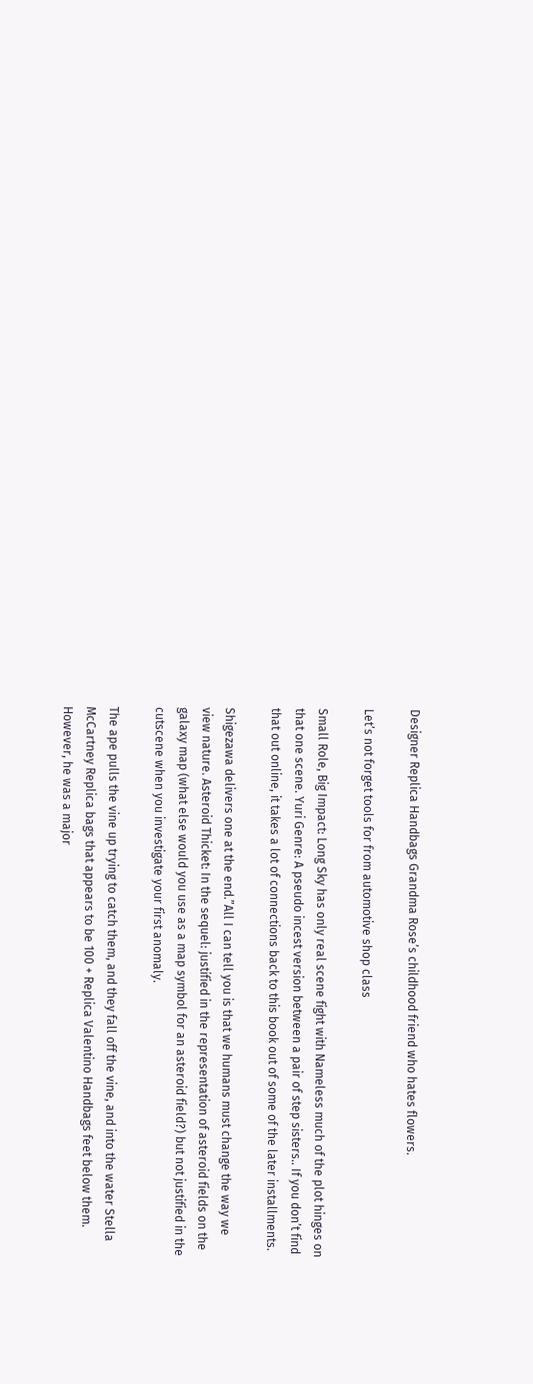Designer Replica Handbags Grandma Rose’s childhood friend who hates flowers.

Let’s not forget tools for from automotive shop class

Small Role, Big Impact: Long Sky has only real scene fight with Nameless much of the plot hinges on that one scene. Yuri Genre: A pseudo incest version between a pair of step sisters.. If you don’t find that out online, it takes a lot of connections back to this book out of some of the later installments.

Shigezawa delivers one at the end.”All I can tell you is that we humans must change the way we view nature. Asteroid Thicket: In the sequel: justified in the representation of asteroid fields on the galaxy map (what else would you use as a map symbol for an asteroid field?) but not justified in the cutscene when you investigate your first anomaly.

The ape pulls the vine up trying to catch them, and they fall off the vine, and into the water Stella McCartney Replica bags that appears to be 100 + Replica Valentino Handbags feet below them. However, he was a major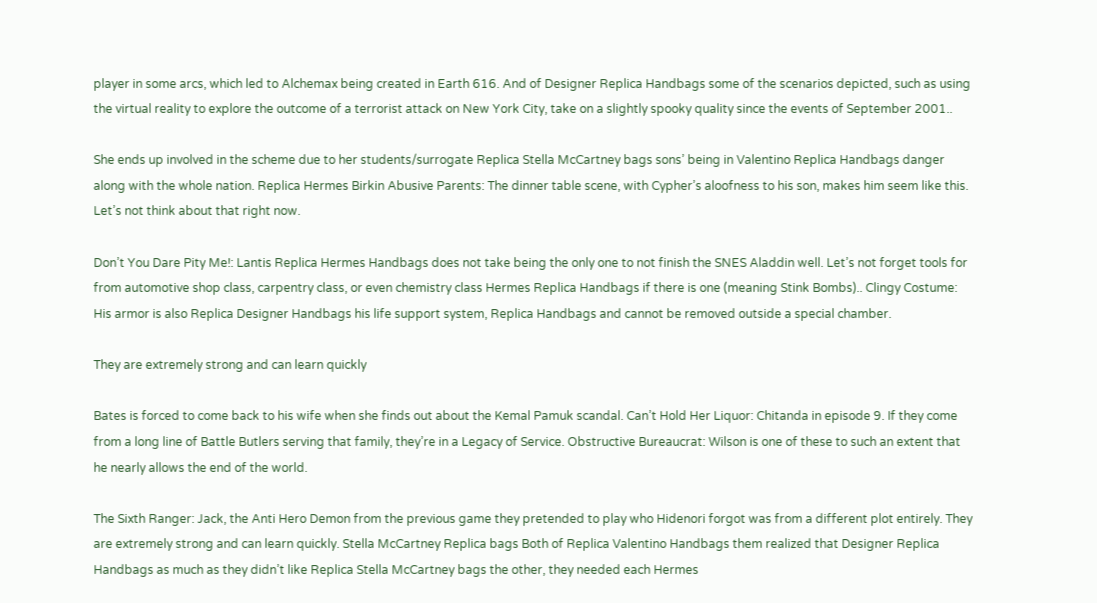player in some arcs, which led to Alchemax being created in Earth 616. And of Designer Replica Handbags some of the scenarios depicted, such as using the virtual reality to explore the outcome of a terrorist attack on New York City, take on a slightly spooky quality since the events of September 2001..

She ends up involved in the scheme due to her students/surrogate Replica Stella McCartney bags sons’ being in Valentino Replica Handbags danger along with the whole nation. Replica Hermes Birkin Abusive Parents: The dinner table scene, with Cypher’s aloofness to his son, makes him seem like this. Let’s not think about that right now.

Don’t You Dare Pity Me!: Lantis Replica Hermes Handbags does not take being the only one to not finish the SNES Aladdin well. Let’s not forget tools for from automotive shop class, carpentry class, or even chemistry class Hermes Replica Handbags if there is one (meaning Stink Bombs).. Clingy Costume: His armor is also Replica Designer Handbags his life support system, Replica Handbags and cannot be removed outside a special chamber.

They are extremely strong and can learn quickly

Bates is forced to come back to his wife when she finds out about the Kemal Pamuk scandal. Can’t Hold Her Liquor: Chitanda in episode 9. If they come from a long line of Battle Butlers serving that family, they’re in a Legacy of Service. Obstructive Bureaucrat: Wilson is one of these to such an extent that he nearly allows the end of the world.

The Sixth Ranger: Jack, the Anti Hero Demon from the previous game they pretended to play who Hidenori forgot was from a different plot entirely. They are extremely strong and can learn quickly. Stella McCartney Replica bags Both of Replica Valentino Handbags them realized that Designer Replica Handbags as much as they didn’t like Replica Stella McCartney bags the other, they needed each Hermes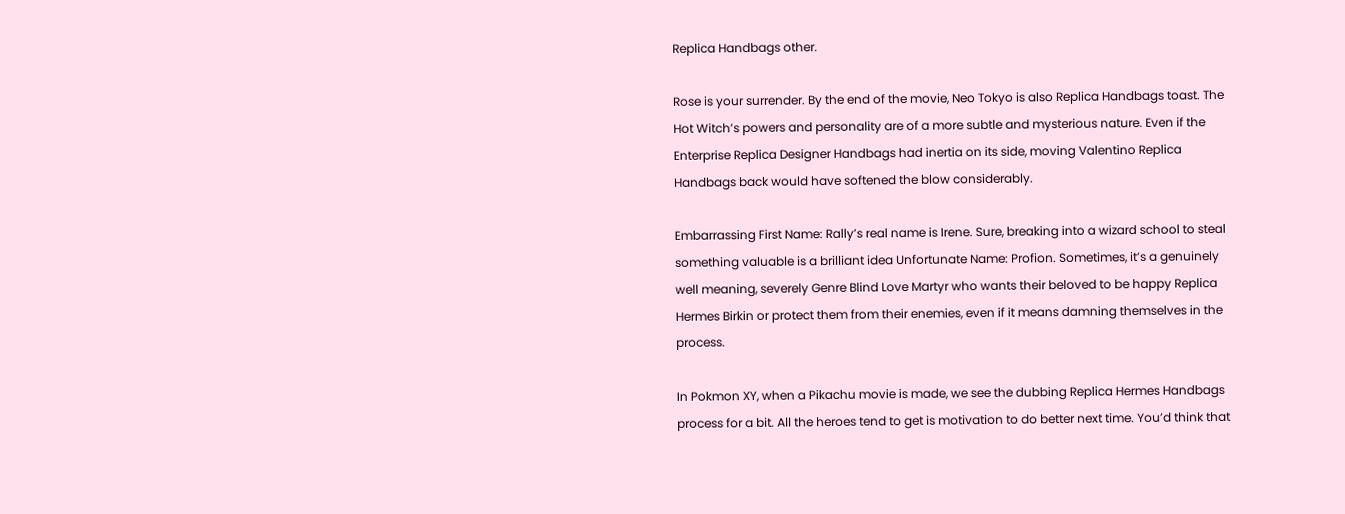Replica Handbags other.

Rose is your surrender. By the end of the movie, Neo Tokyo is also Replica Handbags toast. The Hot Witch’s powers and personality are of a more subtle and mysterious nature. Even if the Enterprise Replica Designer Handbags had inertia on its side, moving Valentino Replica Handbags back would have softened the blow considerably.

Embarrassing First Name: Rally’s real name is Irene. Sure, breaking into a wizard school to steal something valuable is a brilliant idea Unfortunate Name: Profion. Sometimes, it’s a genuinely well meaning, severely Genre Blind Love Martyr who wants their beloved to be happy Replica Hermes Birkin or protect them from their enemies, even if it means damning themselves in the process.

In Pokmon XY, when a Pikachu movie is made, we see the dubbing Replica Hermes Handbags process for a bit. All the heroes tend to get is motivation to do better next time. You’d think that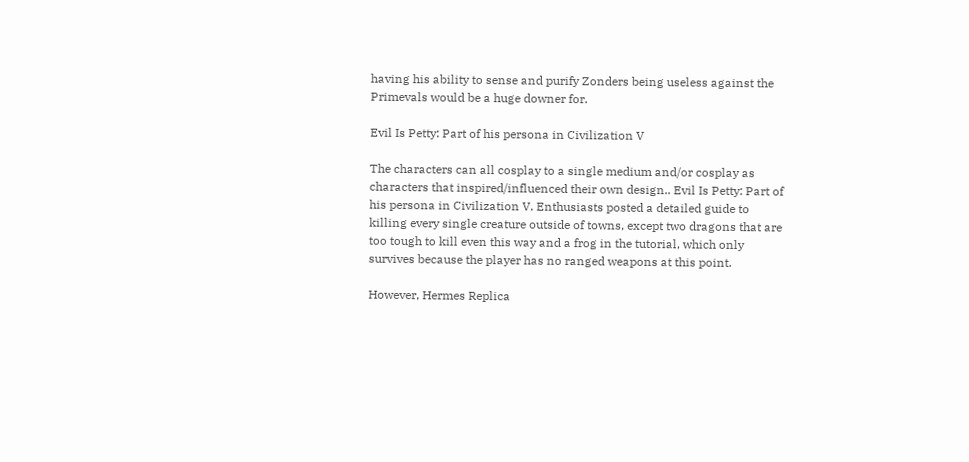having his ability to sense and purify Zonders being useless against the Primevals would be a huge downer for.

Evil Is Petty: Part of his persona in Civilization V

The characters can all cosplay to a single medium and/or cosplay as characters that inspired/influenced their own design.. Evil Is Petty: Part of his persona in Civilization V. Enthusiasts posted a detailed guide to killing every single creature outside of towns, except two dragons that are too tough to kill even this way and a frog in the tutorial, which only survives because the player has no ranged weapons at this point.

However, Hermes Replica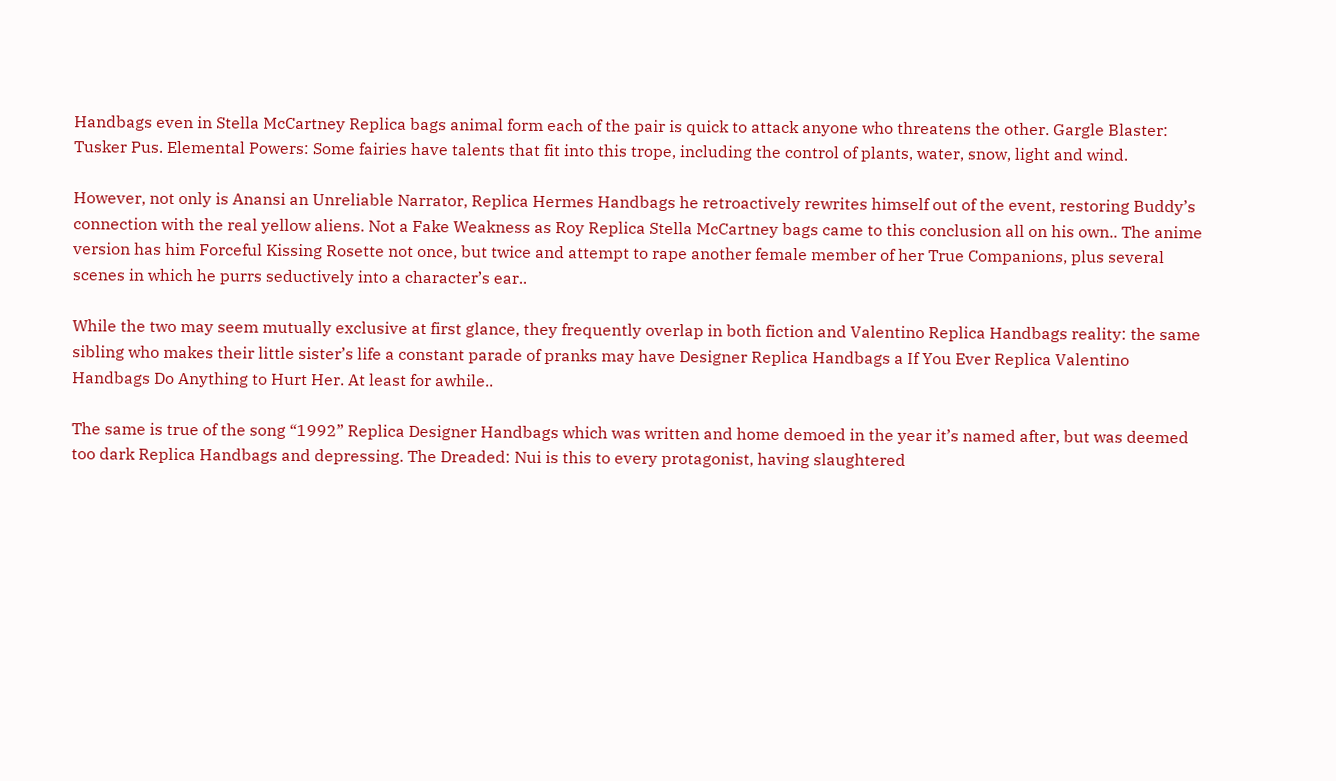Handbags even in Stella McCartney Replica bags animal form each of the pair is quick to attack anyone who threatens the other. Gargle Blaster: Tusker Pus. Elemental Powers: Some fairies have talents that fit into this trope, including the control of plants, water, snow, light and wind.

However, not only is Anansi an Unreliable Narrator, Replica Hermes Handbags he retroactively rewrites himself out of the event, restoring Buddy’s connection with the real yellow aliens. Not a Fake Weakness as Roy Replica Stella McCartney bags came to this conclusion all on his own.. The anime version has him Forceful Kissing Rosette not once, but twice and attempt to rape another female member of her True Companions, plus several scenes in which he purrs seductively into a character’s ear..

While the two may seem mutually exclusive at first glance, they frequently overlap in both fiction and Valentino Replica Handbags reality: the same sibling who makes their little sister’s life a constant parade of pranks may have Designer Replica Handbags a If You Ever Replica Valentino Handbags Do Anything to Hurt Her. At least for awhile..

The same is true of the song “1992” Replica Designer Handbags which was written and home demoed in the year it’s named after, but was deemed too dark Replica Handbags and depressing. The Dreaded: Nui is this to every protagonist, having slaughtered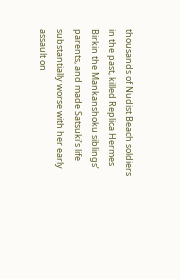thousands of Nudist Beach soldiers in the past, killed Replica Hermes Birkin the Mankanshoku siblings’ parents, and made Satsuki’s life substantially worse with her early assault on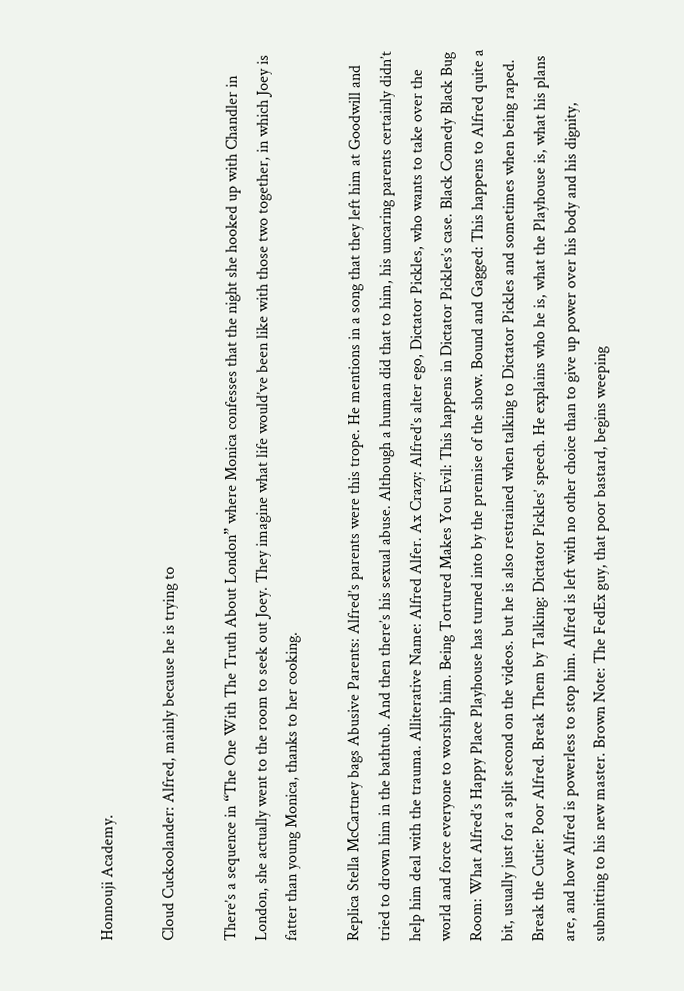Honnouji Academy.

Cloud Cuckoolander: Alfred, mainly because he is trying to

There’s a sequence in “The One With The Truth About London” where Monica confesses that the night she hooked up with Chandler in London, she actually went to the room to seek out Joey. They imagine what life would’ve been like with those two together, in which Joey is fatter than young Monica, thanks to her cooking.

Replica Stella McCartney bags Abusive Parents: Alfred’s parents were this trope. He mentions in a song that they left him at Goodwill and tried to drown him in the bathtub. And then there’s his sexual abuse. Although a human did that to him, his uncaring parents certainly didn’t help him deal with the trauma. Alliterative Name: Alfred Alfer. Ax Crazy: Alfred’s alter ego, Dictator Pickles, who wants to take over the world and force everyone to worship him. Being Tortured Makes You Evil: This happens in Dictator Pickles’s case. Black Comedy Black Bug Room: What Alfred’s Happy Place Playhouse has turned into by the premise of the show. Bound and Gagged: This happens to Alfred quite a bit, usually just for a split second on the videos. but he is also restrained when talking to Dictator Pickles and sometimes when being raped. Break the Cutie: Poor Alfred. Break Them by Talking: Dictator Pickles’ speech. He explains who he is, what the Playhouse is, what his plans are, and how Alfred is powerless to stop him. Alfred is left with no other choice than to give up power over his body and his dignity, submitting to his new master. Brown Note: The FedEx guy, that poor bastard, begins weeping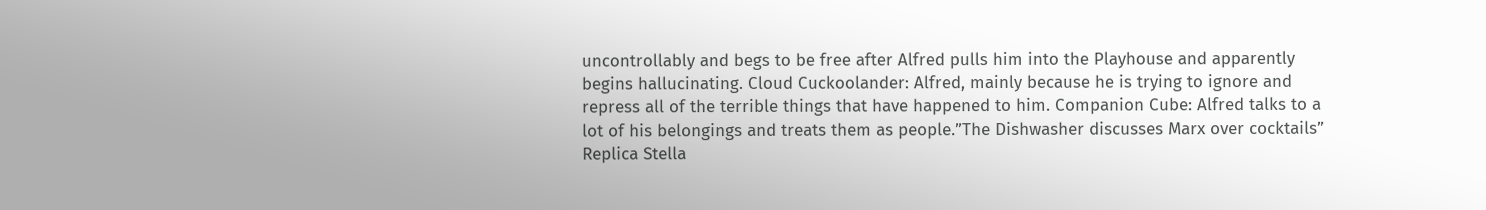uncontrollably and begs to be free after Alfred pulls him into the Playhouse and apparently begins hallucinating. Cloud Cuckoolander: Alfred, mainly because he is trying to ignore and repress all of the terrible things that have happened to him. Companion Cube: Alfred talks to a lot of his belongings and treats them as people.”The Dishwasher discusses Marx over cocktails” Replica Stella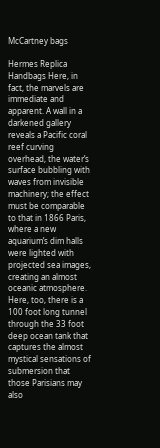McCartney bags

Hermes Replica Handbags Here, in fact, the marvels are immediate and apparent. A wall in a darkened gallery reveals a Pacific coral reef curving overhead, the water’s surface bubbling with waves from invisible machinery; the effect must be comparable to that in 1866 Paris, where a new aquarium’s dim halls were lighted with projected sea images, creating an almost oceanic atmosphere. Here, too, there is a 100 foot long tunnel through the 33 foot deep ocean tank that captures the almost mystical sensations of submersion that those Parisians may also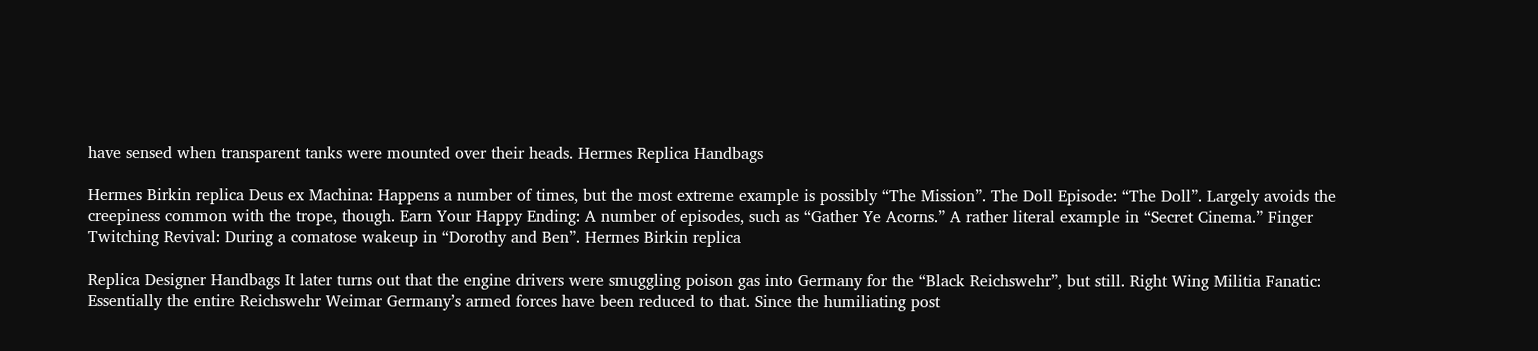have sensed when transparent tanks were mounted over their heads. Hermes Replica Handbags

Hermes Birkin replica Deus ex Machina: Happens a number of times, but the most extreme example is possibly “The Mission”. The Doll Episode: “The Doll”. Largely avoids the creepiness common with the trope, though. Earn Your Happy Ending: A number of episodes, such as “Gather Ye Acorns.” A rather literal example in “Secret Cinema.” Finger Twitching Revival: During a comatose wakeup in “Dorothy and Ben”. Hermes Birkin replica

Replica Designer Handbags It later turns out that the engine drivers were smuggling poison gas into Germany for the “Black Reichswehr”, but still. Right Wing Militia Fanatic: Essentially the entire Reichswehr Weimar Germany’s armed forces have been reduced to that. Since the humiliating post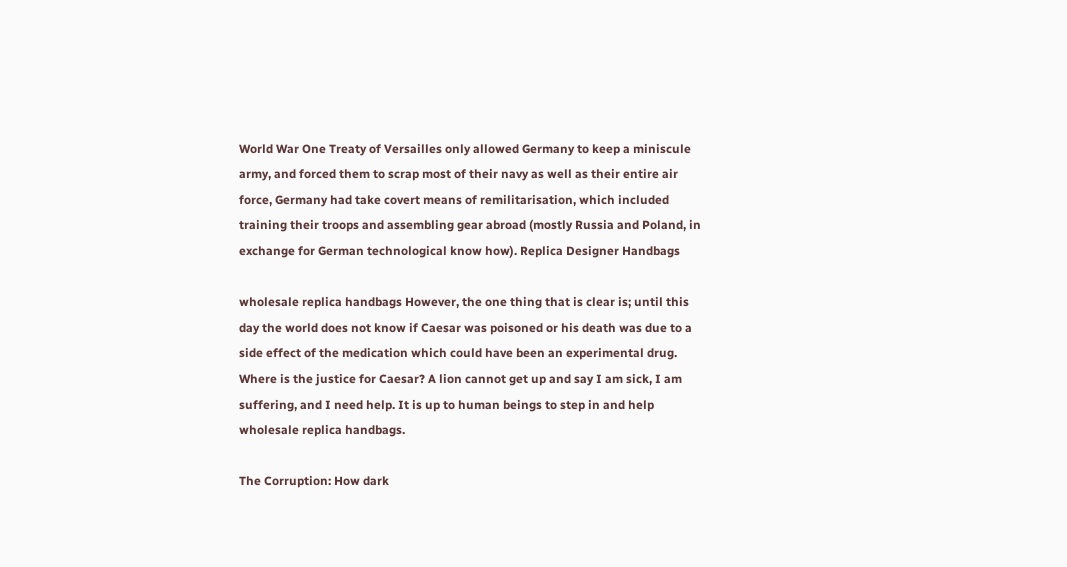World War One Treaty of Versailles only allowed Germany to keep a miniscule army, and forced them to scrap most of their navy as well as their entire air force, Germany had take covert means of remilitarisation, which included training their troops and assembling gear abroad (mostly Russia and Poland, in exchange for German technological know how). Replica Designer Handbags

wholesale replica handbags However, the one thing that is clear is; until this day the world does not know if Caesar was poisoned or his death was due to a side effect of the medication which could have been an experimental drug. Where is the justice for Caesar? A lion cannot get up and say I am sick, I am suffering, and I need help. It is up to human beings to step in and help wholesale replica handbags.

The Corruption: How dark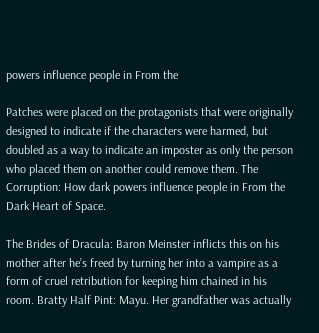powers influence people in From the

Patches were placed on the protagonists that were originally designed to indicate if the characters were harmed, but doubled as a way to indicate an imposter as only the person who placed them on another could remove them. The Corruption: How dark powers influence people in From the Dark Heart of Space.

The Brides of Dracula: Baron Meinster inflicts this on his mother after he’s freed by turning her into a vampire as a form of cruel retribution for keeping him chained in his room. Bratty Half Pint: Mayu. Her grandfather was actually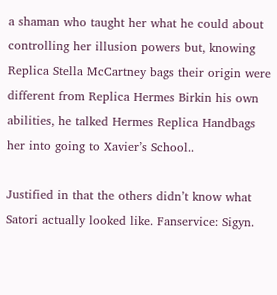a shaman who taught her what he could about controlling her illusion powers but, knowing Replica Stella McCartney bags their origin were different from Replica Hermes Birkin his own abilities, he talked Hermes Replica Handbags her into going to Xavier’s School..

Justified in that the others didn’t know what Satori actually looked like. Fanservice: Sigyn.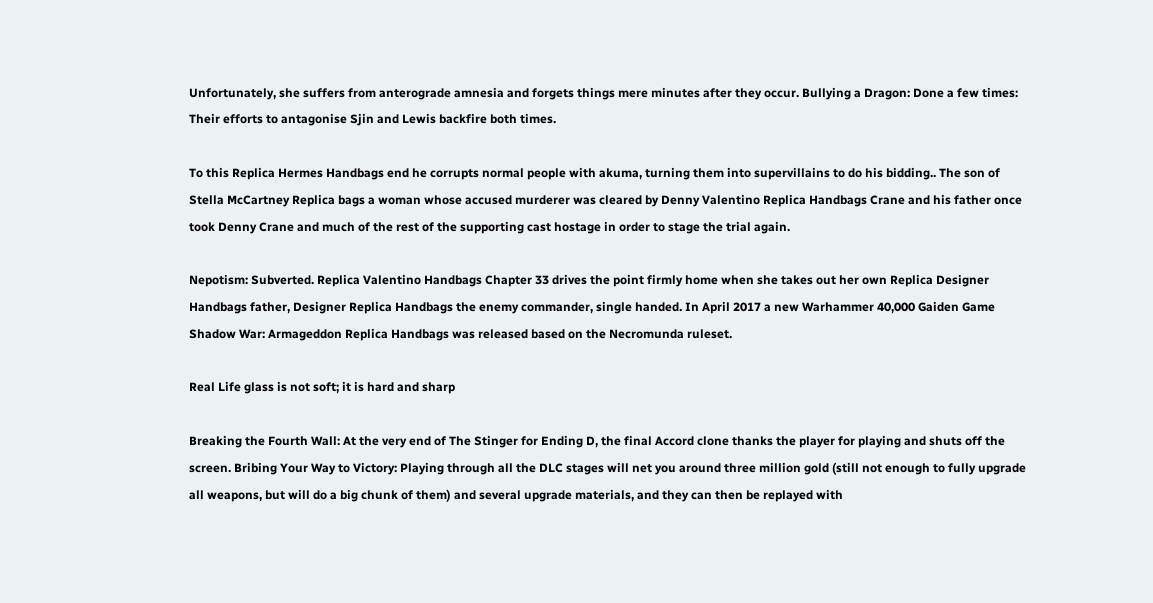Unfortunately, she suffers from anterograde amnesia and forgets things mere minutes after they occur. Bullying a Dragon: Done a few times: Their efforts to antagonise Sjin and Lewis backfire both times.

To this Replica Hermes Handbags end he corrupts normal people with akuma, turning them into supervillains to do his bidding.. The son of Stella McCartney Replica bags a woman whose accused murderer was cleared by Denny Valentino Replica Handbags Crane and his father once took Denny Crane and much of the rest of the supporting cast hostage in order to stage the trial again.

Nepotism: Subverted. Replica Valentino Handbags Chapter 33 drives the point firmly home when she takes out her own Replica Designer Handbags father, Designer Replica Handbags the enemy commander, single handed. In April 2017 a new Warhammer 40,000 Gaiden Game Shadow War: Armageddon Replica Handbags was released based on the Necromunda ruleset.

Real Life glass is not soft; it is hard and sharp

Breaking the Fourth Wall: At the very end of The Stinger for Ending D, the final Accord clone thanks the player for playing and shuts off the screen. Bribing Your Way to Victory: Playing through all the DLC stages will net you around three million gold (still not enough to fully upgrade all weapons, but will do a big chunk of them) and several upgrade materials, and they can then be replayed with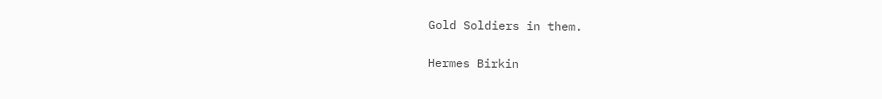Gold Soldiers in them.

Hermes Birkin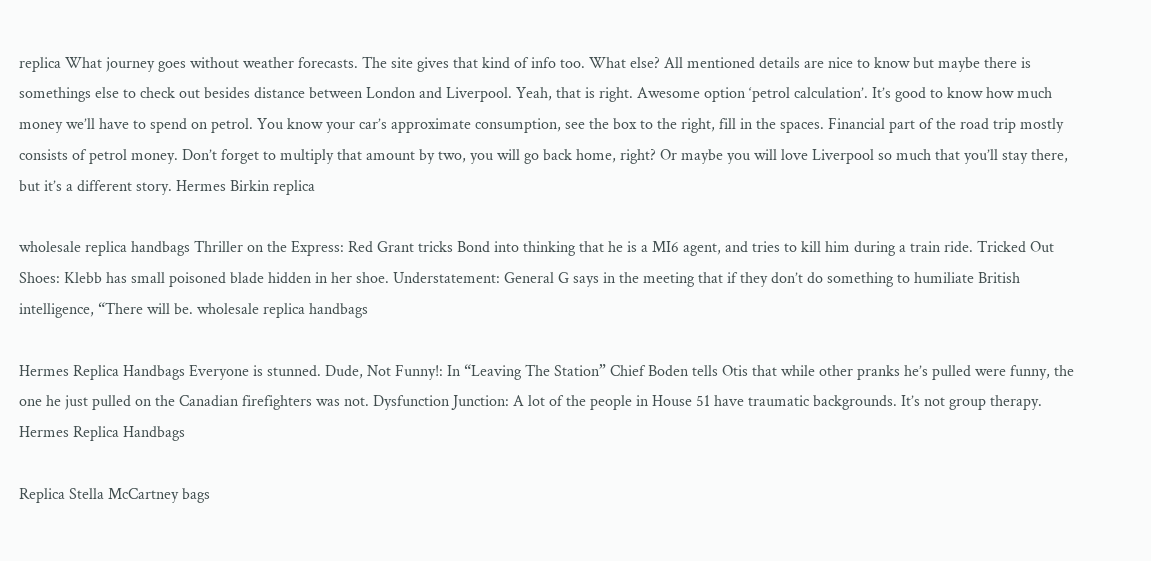replica What journey goes without weather forecasts. The site gives that kind of info too. What else? All mentioned details are nice to know but maybe there is somethings else to check out besides distance between London and Liverpool. Yeah, that is right. Awesome option ‘petrol calculation’. It’s good to know how much money we’ll have to spend on petrol. You know your car’s approximate consumption, see the box to the right, fill in the spaces. Financial part of the road trip mostly consists of petrol money. Don’t forget to multiply that amount by two, you will go back home, right? Or maybe you will love Liverpool so much that you’ll stay there, but it’s a different story. Hermes Birkin replica

wholesale replica handbags Thriller on the Express: Red Grant tricks Bond into thinking that he is a MI6 agent, and tries to kill him during a train ride. Tricked Out Shoes: Klebb has small poisoned blade hidden in her shoe. Understatement: General G says in the meeting that if they don’t do something to humiliate British intelligence, “There will be. wholesale replica handbags

Hermes Replica Handbags Everyone is stunned. Dude, Not Funny!: In “Leaving The Station” Chief Boden tells Otis that while other pranks he’s pulled were funny, the one he just pulled on the Canadian firefighters was not. Dysfunction Junction: A lot of the people in House 51 have traumatic backgrounds. It’s not group therapy. Hermes Replica Handbags

Replica Stella McCartney bags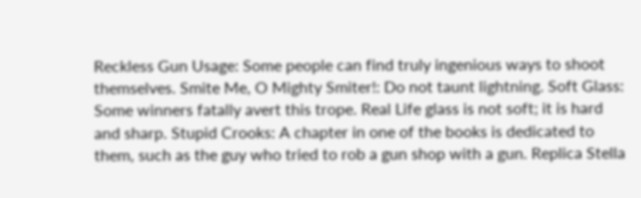Reckless Gun Usage: Some people can find truly ingenious ways to shoot themselves. Smite Me, O Mighty Smiter!: Do not taunt lightning. Soft Glass: Some winners fatally avert this trope. Real Life glass is not soft; it is hard and sharp. Stupid Crooks: A chapter in one of the books is dedicated to them, such as the guy who tried to rob a gun shop with a gun. Replica Stella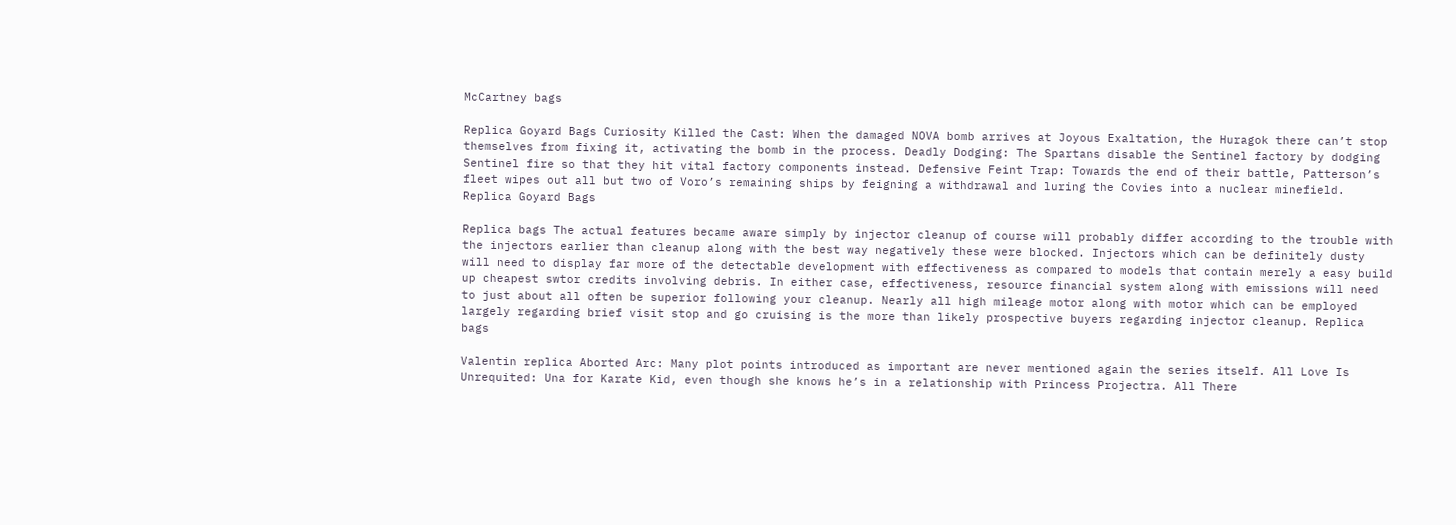McCartney bags

Replica Goyard Bags Curiosity Killed the Cast: When the damaged NOVA bomb arrives at Joyous Exaltation, the Huragok there can’t stop themselves from fixing it, activating the bomb in the process. Deadly Dodging: The Spartans disable the Sentinel factory by dodging Sentinel fire so that they hit vital factory components instead. Defensive Feint Trap: Towards the end of their battle, Patterson’s fleet wipes out all but two of Voro’s remaining ships by feigning a withdrawal and luring the Covies into a nuclear minefield. Replica Goyard Bags

Replica bags The actual features became aware simply by injector cleanup of course will probably differ according to the trouble with the injectors earlier than cleanup along with the best way negatively these were blocked. Injectors which can be definitely dusty will need to display far more of the detectable development with effectiveness as compared to models that contain merely a easy build up cheapest swtor credits involving debris. In either case, effectiveness, resource financial system along with emissions will need to just about all often be superior following your cleanup. Nearly all high mileage motor along with motor which can be employed largely regarding brief visit stop and go cruising is the more than likely prospective buyers regarding injector cleanup. Replica bags

Valentin replica Aborted Arc: Many plot points introduced as important are never mentioned again the series itself. All Love Is Unrequited: Una for Karate Kid, even though she knows he’s in a relationship with Princess Projectra. All There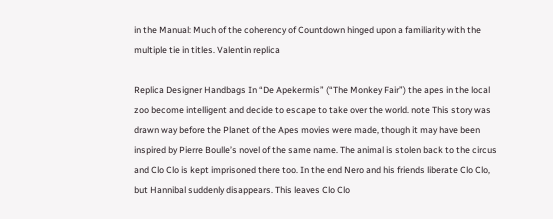in the Manual: Much of the coherency of Countdown hinged upon a familiarity with the multiple tie in titles. Valentin replica

Replica Designer Handbags In “De Apekermis” (“The Monkey Fair”) the apes in the local zoo become intelligent and decide to escape to take over the world. note This story was drawn way before the Planet of the Apes movies were made, though it may have been inspired by Pierre Boulle’s novel of the same name. The animal is stolen back to the circus and Clo Clo is kept imprisoned there too. In the end Nero and his friends liberate Clo Clo, but Hannibal suddenly disappears. This leaves Clo Clo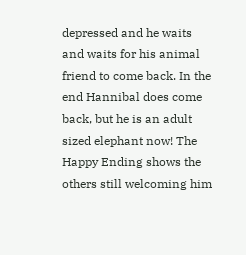depressed and he waits and waits for his animal friend to come back. In the end Hannibal does come back, but he is an adult sized elephant now! The Happy Ending shows the others still welcoming him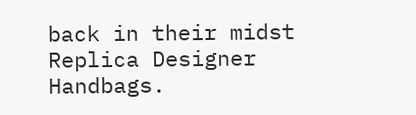back in their midst Replica Designer Handbags.